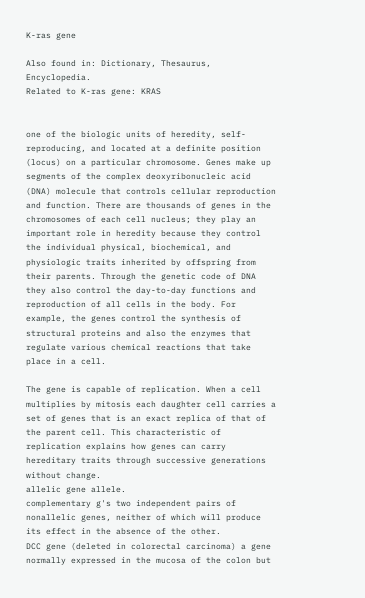K-ras gene

Also found in: Dictionary, Thesaurus, Encyclopedia.
Related to K-ras gene: KRAS


one of the biologic units of heredity, self-reproducing, and located at a definite position (locus) on a particular chromosome. Genes make up segments of the complex deoxyribonucleic acid (DNA) molecule that controls cellular reproduction and function. There are thousands of genes in the chromosomes of each cell nucleus; they play an important role in heredity because they control the individual physical, biochemical, and physiologic traits inherited by offspring from their parents. Through the genetic code of DNA they also control the day-to-day functions and reproduction of all cells in the body. For example, the genes control the synthesis of structural proteins and also the enzymes that regulate various chemical reactions that take place in a cell.

The gene is capable of replication. When a cell multiplies by mitosis each daughter cell carries a set of genes that is an exact replica of that of the parent cell. This characteristic of replication explains how genes can carry hereditary traits through successive generations without change.
allelic gene allele.
complementary g's two independent pairs of nonallelic genes, neither of which will produce its effect in the absence of the other.
DCC gene (deleted in colorectal carcinoma) a gene normally expressed in the mucosa of the colon but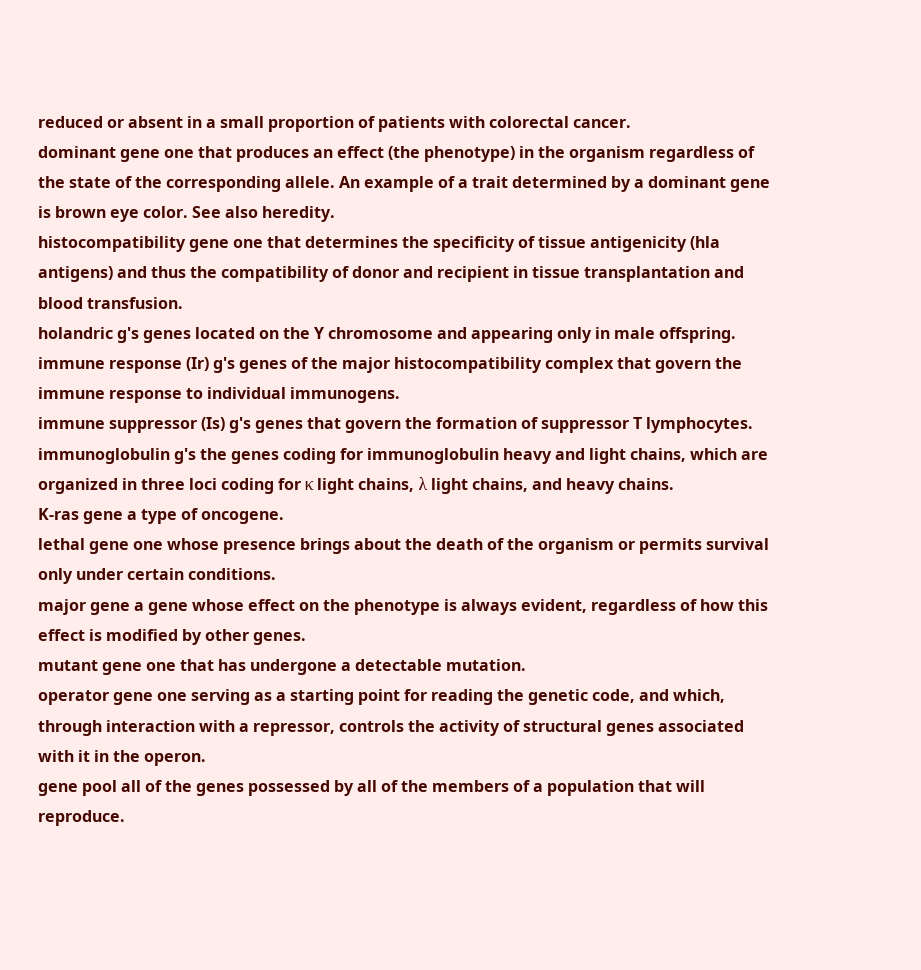reduced or absent in a small proportion of patients with colorectal cancer.
dominant gene one that produces an effect (the phenotype) in the organism regardless of the state of the corresponding allele. An example of a trait determined by a dominant gene is brown eye color. See also heredity.
histocompatibility gene one that determines the specificity of tissue antigenicity (hla antigens) and thus the compatibility of donor and recipient in tissue transplantation and blood transfusion.
holandric g's genes located on the Y chromosome and appearing only in male offspring.
immune response (Ir) g's genes of the major histocompatibility complex that govern the immune response to individual immunogens.
immune suppressor (Is) g's genes that govern the formation of suppressor T lymphocytes.
immunoglobulin g's the genes coding for immunoglobulin heavy and light chains, which are organized in three loci coding for κ light chains, λ light chains, and heavy chains.
K-ras gene a type of oncogene.
lethal gene one whose presence brings about the death of the organism or permits survival only under certain conditions.
major gene a gene whose effect on the phenotype is always evident, regardless of how this effect is modified by other genes.
mutant gene one that has undergone a detectable mutation.
operator gene one serving as a starting point for reading the genetic code, and which, through interaction with a repressor, controls the activity of structural genes associated with it in the operon.
gene pool all of the genes possessed by all of the members of a population that will reproduce.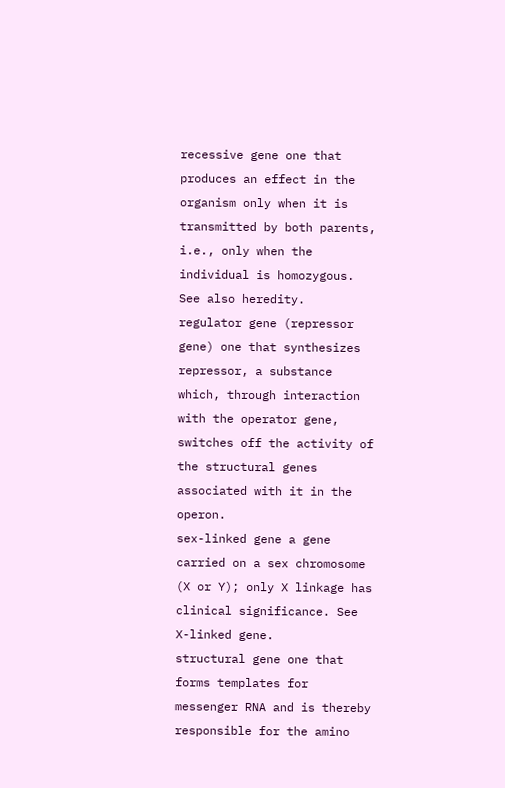recessive gene one that produces an effect in the organism only when it is transmitted by both parents, i.e., only when the individual is homozygous. See also heredity.
regulator gene (repressor gene) one that synthesizes repressor, a substance which, through interaction with the operator gene, switches off the activity of the structural genes associated with it in the operon.
sex-linked gene a gene carried on a sex chromosome (X or Y); only X linkage has clinical significance. See X-linked gene.
structural gene one that forms templates for messenger RNA and is thereby responsible for the amino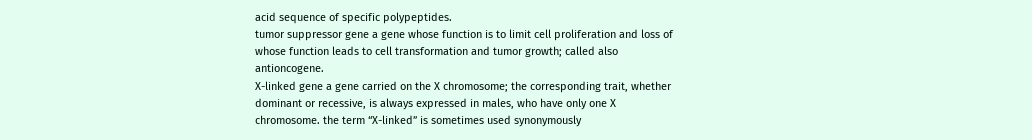acid sequence of specific polypeptides.
tumor suppressor gene a gene whose function is to limit cell proliferation and loss of whose function leads to cell transformation and tumor growth; called also antioncogene.
X-linked gene a gene carried on the X chromosome; the corresponding trait, whether dominant or recessive, is always expressed in males, who have only one X chromosome. the term “X-linked” is sometimes used synonymously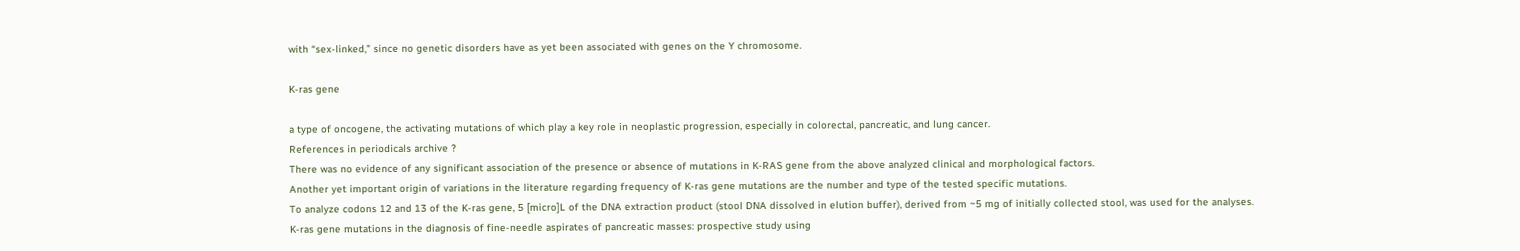with “sex-linked,” since no genetic disorders have as yet been associated with genes on the Y chromosome.

K-ras gene

a type of oncogene, the activating mutations of which play a key role in neoplastic progression, especially in colorectal, pancreatic, and lung cancer.
References in periodicals archive ?
There was no evidence of any significant association of the presence or absence of mutations in K-RAS gene from the above analyzed clinical and morphological factors.
Another yet important origin of variations in the literature regarding frequency of K-ras gene mutations are the number and type of the tested specific mutations.
To analyze codons 12 and 13 of the K-ras gene, 5 [micro]L of the DNA extraction product (stool DNA dissolved in elution buffer), derived from ~5 mg of initially collected stool, was used for the analyses.
K-ras gene mutations in the diagnosis of fine-needle aspirates of pancreatic masses: prospective study using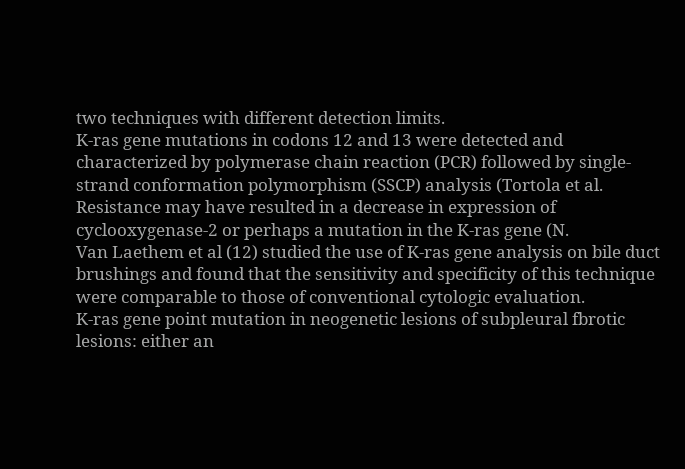two techniques with different detection limits.
K-ras gene mutations in codons 12 and 13 were detected and characterized by polymerase chain reaction (PCR) followed by single-strand conformation polymorphism (SSCP) analysis (Tortola et al.
Resistance may have resulted in a decrease in expression of cyclooxygenase-2 or perhaps a mutation in the K-ras gene (N.
Van Laethem et al (12) studied the use of K-ras gene analysis on bile duct brushings and found that the sensitivity and specificity of this technique were comparable to those of conventional cytologic evaluation.
K-ras gene point mutation in neogenetic lesions of subpleural fbrotic lesions: either an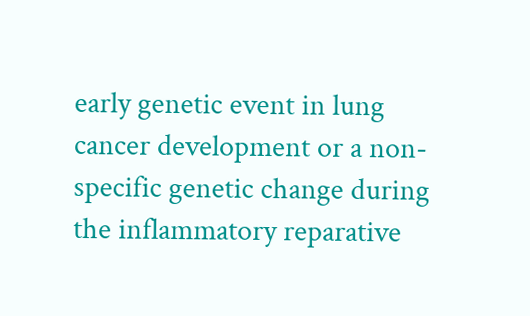early genetic event in lung cancer development or a non-specific genetic change during the inflammatory reparative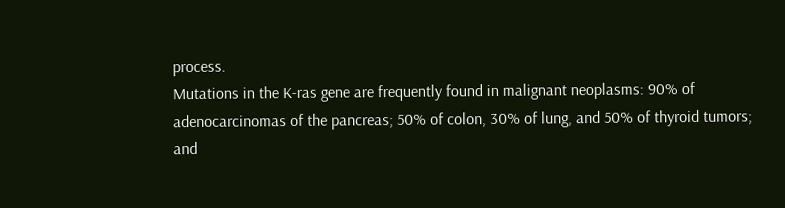process.
Mutations in the K-ras gene are frequently found in malignant neoplasms: 90% of adenocarcinomas of the pancreas; 50% of colon, 30% of lung, and 50% of thyroid tumors; and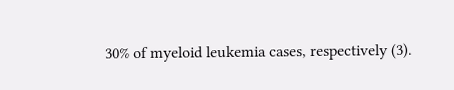30% of myeloid leukemia cases, respectively (3).